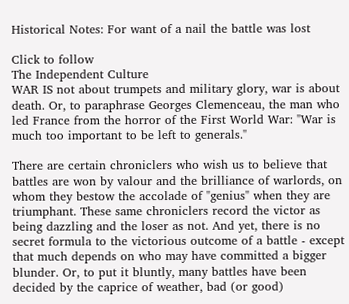Historical Notes: For want of a nail the battle was lost

Click to follow
The Independent Culture
WAR IS not about trumpets and military glory, war is about death. Or, to paraphrase Georges Clemenceau, the man who led France from the horror of the First World War: "War is much too important to be left to generals."

There are certain chroniclers who wish us to believe that battles are won by valour and the brilliance of warlords, on whom they bestow the accolade of "genius" when they are triumphant. These same chroniclers record the victor as being dazzling and the loser as not. And yet, there is no secret formula to the victorious outcome of a battle - except that much depends on who may have committed a bigger blunder. Or, to put it bluntly, many battles have been decided by the caprice of weather, bad (or good)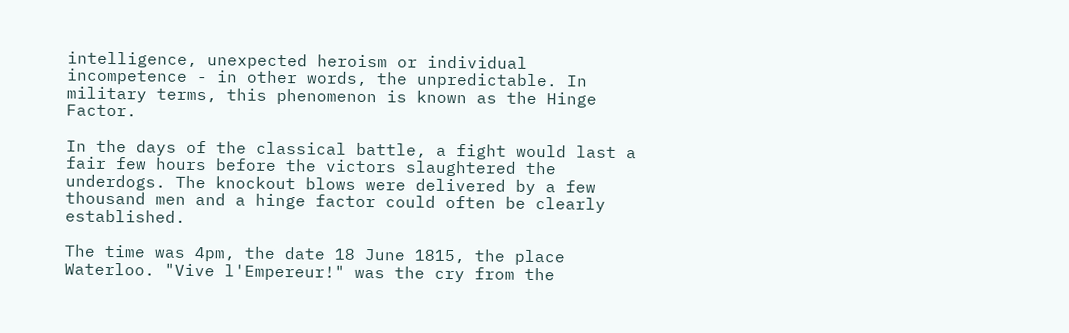intelligence, unexpected heroism or individual incompetence - in other words, the unpredictable. In military terms, this phenomenon is known as the Hinge Factor.

In the days of the classical battle, a fight would last a fair few hours before the victors slaughtered the underdogs. The knockout blows were delivered by a few thousand men and a hinge factor could often be clearly established.

The time was 4pm, the date 18 June 1815, the place Waterloo. "Vive l'Empereur!" was the cry from the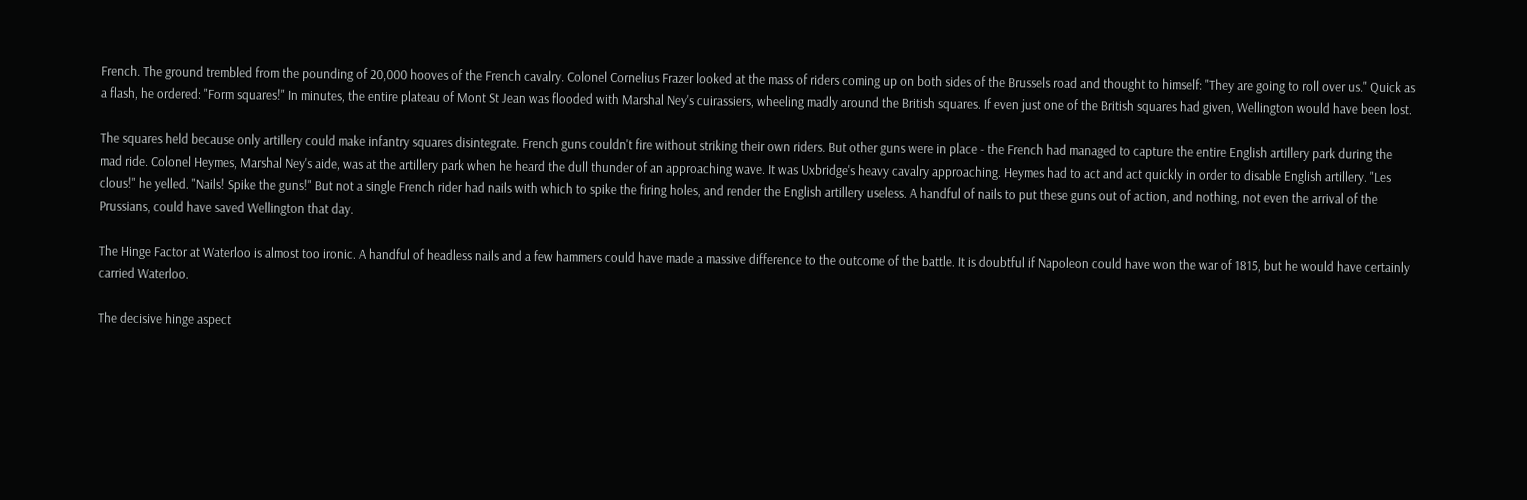French. The ground trembled from the pounding of 20,000 hooves of the French cavalry. Colonel Cornelius Frazer looked at the mass of riders coming up on both sides of the Brussels road and thought to himself: "They are going to roll over us." Quick as a flash, he ordered: "Form squares!" In minutes, the entire plateau of Mont St Jean was flooded with Marshal Ney's cuirassiers, wheeling madly around the British squares. If even just one of the British squares had given, Wellington would have been lost.

The squares held because only artillery could make infantry squares disintegrate. French guns couldn't fire without striking their own riders. But other guns were in place - the French had managed to capture the entire English artillery park during the mad ride. Colonel Heymes, Marshal Ney's aide, was at the artillery park when he heard the dull thunder of an approaching wave. It was Uxbridge's heavy cavalry approaching. Heymes had to act and act quickly in order to disable English artillery. "Les clous!" he yelled. "Nails! Spike the guns!" But not a single French rider had nails with which to spike the firing holes, and render the English artillery useless. A handful of nails to put these guns out of action, and nothing, not even the arrival of the Prussians, could have saved Wellington that day.

The Hinge Factor at Waterloo is almost too ironic. A handful of headless nails and a few hammers could have made a massive difference to the outcome of the battle. It is doubtful if Napoleon could have won the war of 1815, but he would have certainly carried Waterloo.

The decisive hinge aspect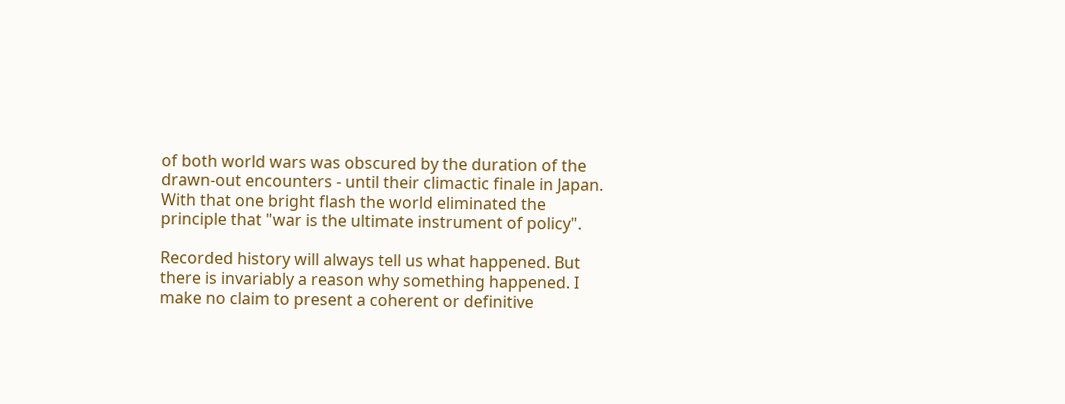of both world wars was obscured by the duration of the drawn-out encounters - until their climactic finale in Japan. With that one bright flash the world eliminated the principle that "war is the ultimate instrument of policy".

Recorded history will always tell us what happened. But there is invariably a reason why something happened. I make no claim to present a coherent or definitive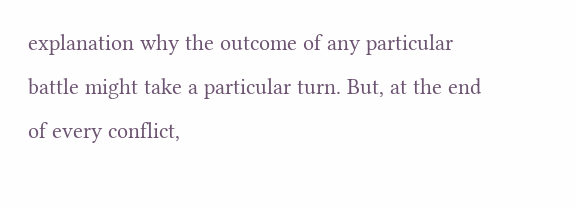explanation why the outcome of any particular battle might take a particular turn. But, at the end of every conflict,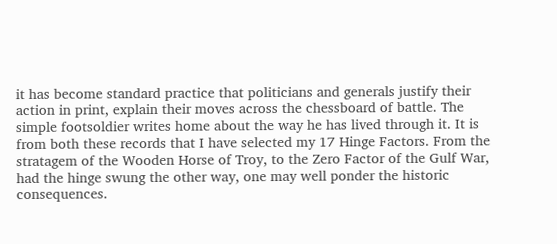it has become standard practice that politicians and generals justify their action in print, explain their moves across the chessboard of battle. The simple footsoldier writes home about the way he has lived through it. It is from both these records that I have selected my 17 Hinge Factors. From the stratagem of the Wooden Horse of Troy, to the Zero Factor of the Gulf War, had the hinge swung the other way, one may well ponder the historic consequences.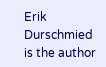Erik Durschmied is the author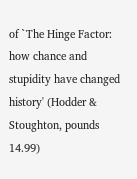of `The Hinge Factor: how chance and stupidity have changed history' (Hodder & Stoughton, pounds 14.99)